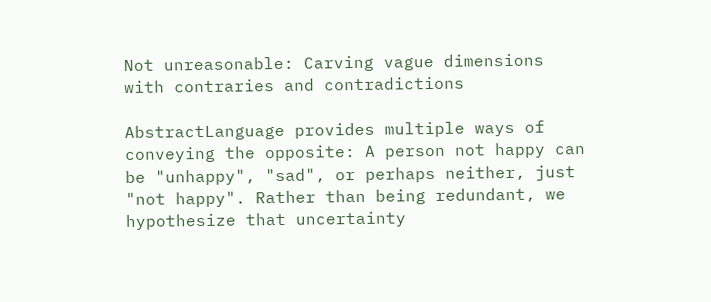Not unreasonable: Carving vague dimensions with contraries and contradictions

AbstractLanguage provides multiple ways of conveying the opposite: A person not happy can be "unhappy", "sad", or perhaps neither, just "not happy". Rather than being redundant, we hypothesize that uncertainty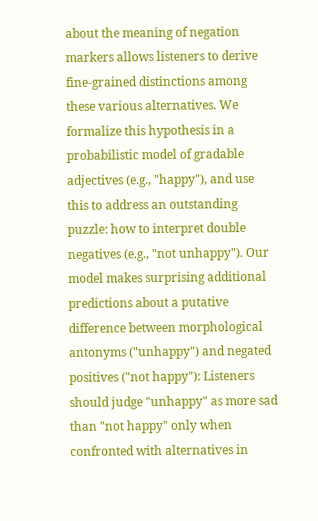about the meaning of negation markers allows listeners to derive fine-grained distinctions among these various alternatives. We formalize this hypothesis in a probabilistic model of gradable adjectives (e.g., "happy"), and use this to address an outstanding puzzle: how to interpret double negatives (e.g., "not unhappy"). Our model makes surprising additional predictions about a putative difference between morphological antonyms ("unhappy") and negated positives ("not happy"): Listeners should judge "unhappy" as more sad than "not happy" only when confronted with alternatives in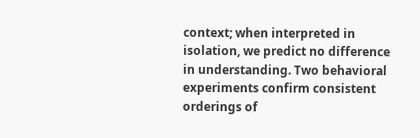context; when interpreted in isolation, we predict no difference in understanding. Two behavioral experiments confirm consistent orderings of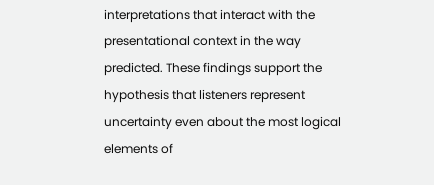interpretations that interact with the presentational context in the way predicted. These findings support the hypothesis that listeners represent uncertainty even about the most logical elements of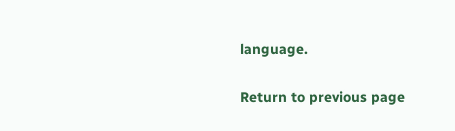language.

Return to previous page